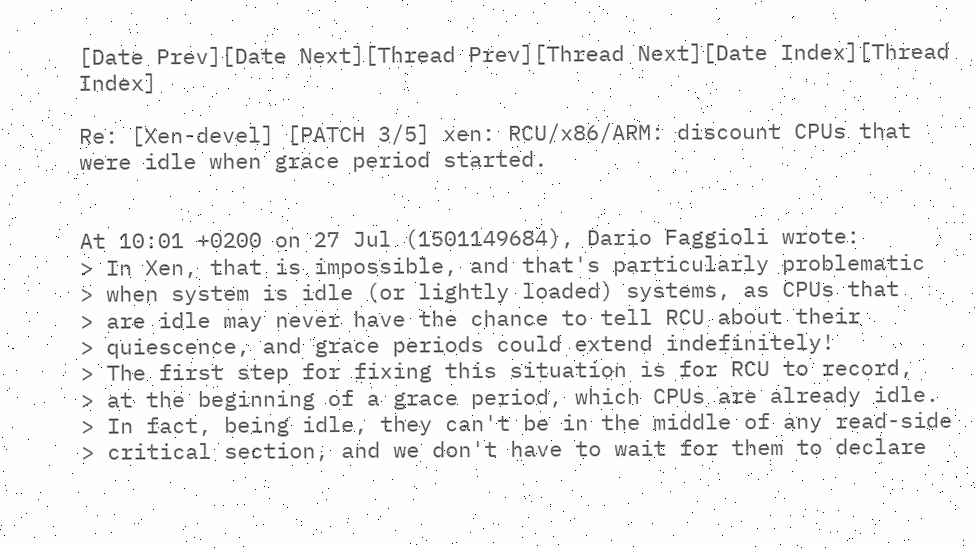[Date Prev][Date Next][Thread Prev][Thread Next][Date Index][Thread Index]

Re: [Xen-devel] [PATCH 3/5] xen: RCU/x86/ARM: discount CPUs that were idle when grace period started.


At 10:01 +0200 on 27 Jul (1501149684), Dario Faggioli wrote:
> In Xen, that is impossible, and that's particularly problematic
> when system is idle (or lightly loaded) systems, as CPUs that
> are idle may never have the chance to tell RCU about their
> quiescence, and grace periods could extend indefinitely!
> The first step for fixing this situation is for RCU to record,
> at the beginning of a grace period, which CPUs are already idle.
> In fact, being idle, they can't be in the middle of any read-side
> critical section, and we don't have to wait for them to declare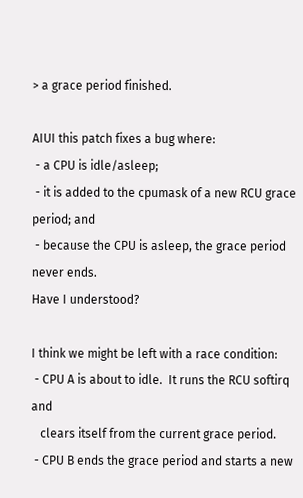> a grace period finished.

AIUI this patch fixes a bug where:
 - a CPU is idle/asleep;
 - it is added to the cpumask of a new RCU grace period; and
 - because the CPU is asleep, the grace period never ends.
Have I understood?

I think we might be left with a race condition:
 - CPU A is about to idle.  It runs the RCU softirq and
   clears itself from the current grace period.
 - CPU B ends the grace period and starts a new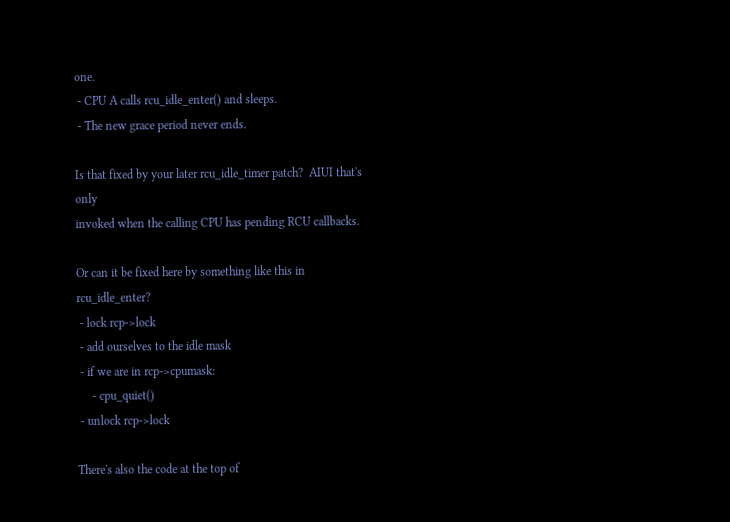one.
 - CPU A calls rcu_idle_enter() and sleeps.
 - The new grace period never ends.

Is that fixed by your later rcu_idle_timer patch?  AIUI that's only
invoked when the calling CPU has pending RCU callbacks.

Or can it be fixed here by something like this in rcu_idle_enter?
 - lock rcp->lock
 - add ourselves to the idle mask
 - if we are in rcp->cpumask:
     - cpu_quiet()
 - unlock rcp->lock

There's also the code at the top of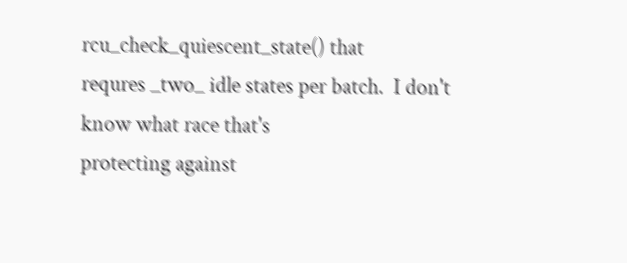rcu_check_quiescent_state() that
requres _two_ idle states per batch.  I don't know what race that's
protecting against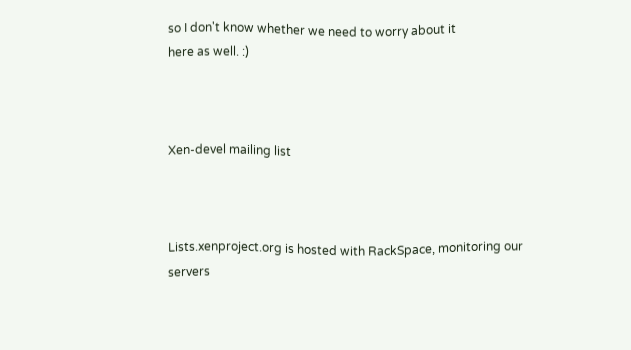so I don't know whether we need to worry about it
here as well. :)



Xen-devel mailing list



Lists.xenproject.org is hosted with RackSpace, monitoring our
servers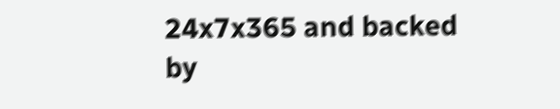24x7x365 and backed by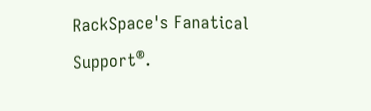RackSpace's Fanatical Support®.